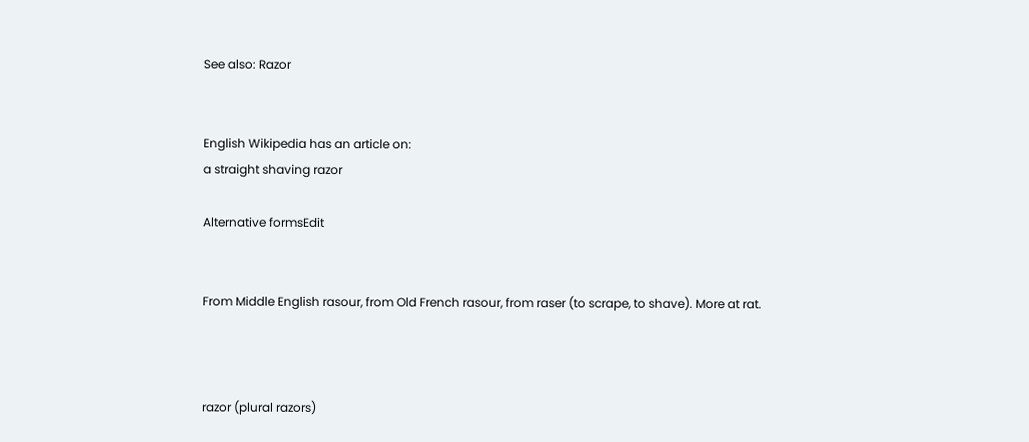See also: Razor


English Wikipedia has an article on:
a straight shaving razor

Alternative formsEdit


From Middle English rasour, from Old French rasour, from raser (to scrape, to shave). More at rat.



razor (plural razors)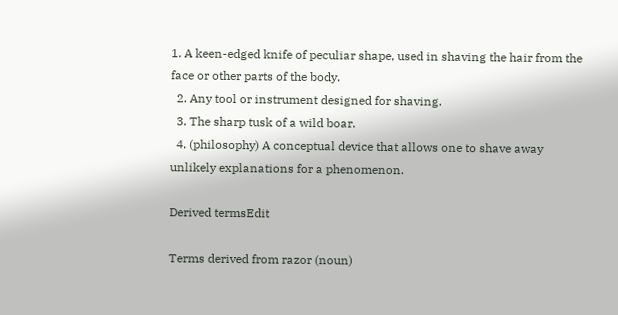1. A keen-edged knife of peculiar shape, used in shaving the hair from the face or other parts of the body.
  2. Any tool or instrument designed for shaving.
  3. The sharp tusk of a wild boar.
  4. (philosophy) A conceptual device that allows one to shave away unlikely explanations for a phenomenon.

Derived termsEdit

Terms derived from razor (noun)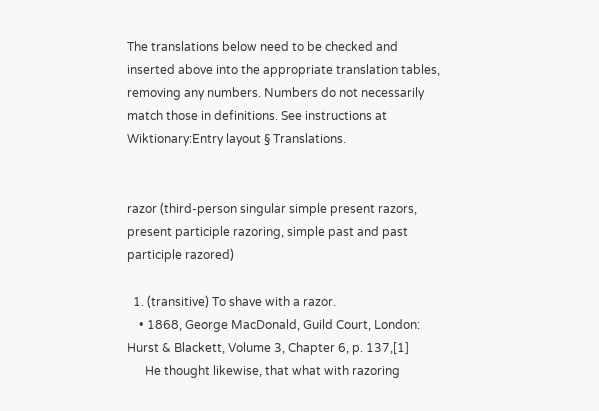The translations below need to be checked and inserted above into the appropriate translation tables, removing any numbers. Numbers do not necessarily match those in definitions. See instructions at Wiktionary:Entry layout § Translations.


razor (third-person singular simple present razors, present participle razoring, simple past and past participle razored)

  1. (transitive) To shave with a razor.
    • 1868, George MacDonald, Guild Court, London: Hurst & Blackett, Volume 3, Chapter 6, p. 137,[1]
      He thought likewise, that what with razoring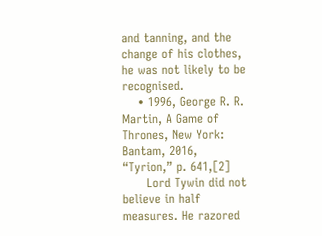and tanning, and the change of his clothes, he was not likely to be recognised.
    • 1996, George R. R. Martin, A Game of Thrones, New York: Bantam, 2016, “Tyrion,” p. 641,[2]
      Lord Tywin did not believe in half measures. He razored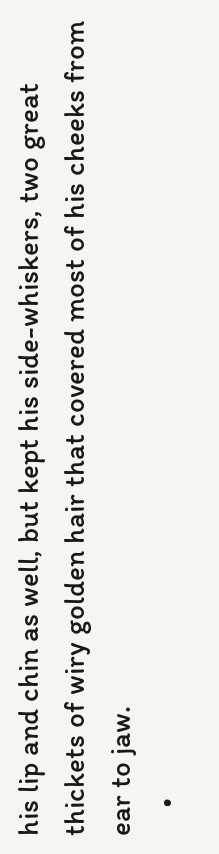his lip and chin as well, but kept his side-whiskers, two great thickets of wiry golden hair that covered most of his cheeks from ear to jaw.
    •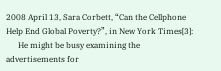2008 April 13, Sara Corbett, “Can the Cellphone Help End Global Poverty?”, in New York Times[3]:
      He might be busy examining the advertisements for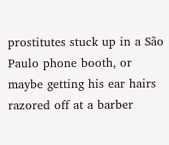prostitutes stuck up in a São Paulo phone booth, or maybe getting his ear hairs razored off at a barber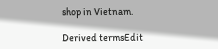shop in Vietnam.

Derived termsEdit